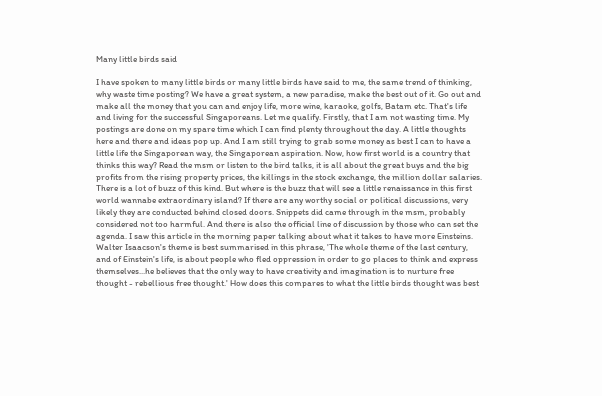Many little birds said

I have spoken to many little birds or many little birds have said to me, the same trend of thinking, why waste time posting? We have a great system, a new paradise, make the best out of it. Go out and make all the money that you can and enjoy life, more wine, karaoke, golfs, Batam etc. That's life and living for the successful Singaporeans. Let me qualify. Firstly, that I am not wasting time. My postings are done on my spare time which I can find plenty throughout the day. A little thoughts here and there and ideas pop up. And I am still trying to grab some money as best I can to have a little life the Singaporean way, the Singaporean aspiration. Now, how first world is a country that thinks this way? Read the msm or listen to the bird talks, it is all about the great buys and the big profits from the rising property prices, the killings in the stock exchange, the million dollar salaries. There is a lot of buzz of this kind. But where is the buzz that will see a little renaissance in this first world wannabe extraordinary island? If there are any worthy social or political discussions, very likely they are conducted behind closed doors. Snippets did came through in the msm, probably considered not too harmful. And there is also the official line of discussion by those who can set the agenda. I saw this article in the morning paper talking about what it takes to have more Einsteins. Walter Isaacson's theme is best summarised in this phrase, 'The whole theme of the last century, and of Einstein's life, is about people who fled oppression in order to go places to think and express themselves...he believes that the only way to have creativity and imagination is to nurture free thought - rebellious free thought.' How does this compares to what the little birds thought was best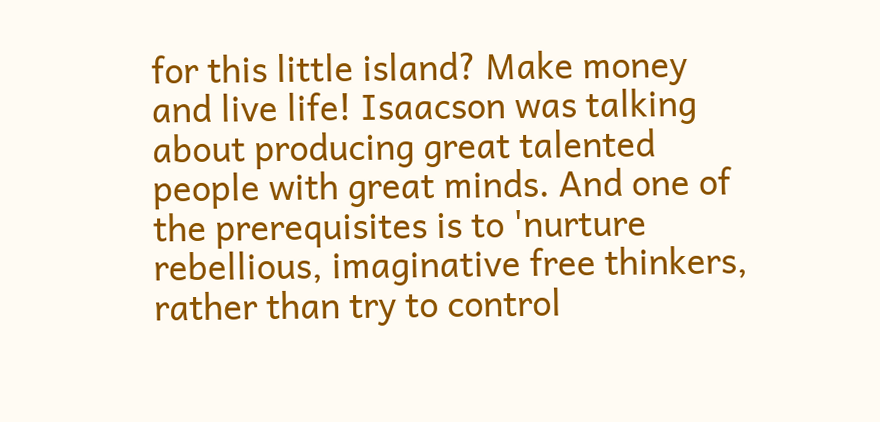for this little island? Make money and live life! Isaacson was talking about producing great talented people with great minds. And one of the prerequisites is to 'nurture rebellious, imaginative free thinkers, rather than try to control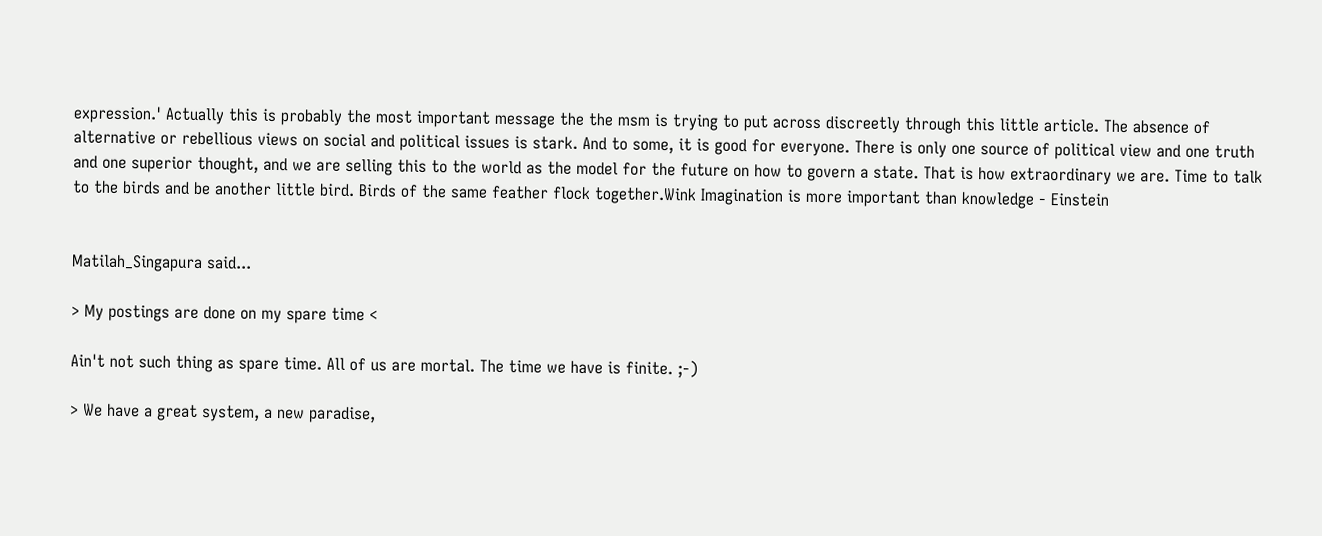expression.' Actually this is probably the most important message the the msm is trying to put across discreetly through this little article. The absence of alternative or rebellious views on social and political issues is stark. And to some, it is good for everyone. There is only one source of political view and one truth and one superior thought, and we are selling this to the world as the model for the future on how to govern a state. That is how extraordinary we are. Time to talk to the birds and be another little bird. Birds of the same feather flock together.Wink Imagination is more important than knowledge - Einstein


Matilah_Singapura said...

> My postings are done on my spare time <

Ain't not such thing as spare time. All of us are mortal. The time we have is finite. ;-)

> We have a great system, a new paradise,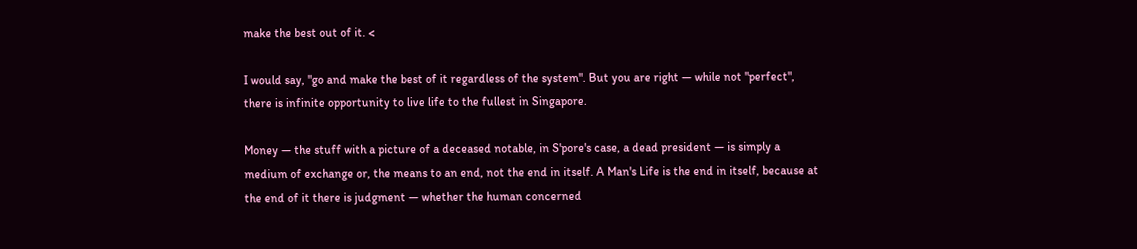make the best out of it. <

I would say, "go and make the best of it regardless of the system". But you are right — while not "perfect", there is infinite opportunity to live life to the fullest in Singapore.

Money — the stuff with a picture of a deceased notable, in S'pore's case, a dead president — is simply a medium of exchange or, the means to an end, not the end in itself. A Man's Life is the end in itself, because at the end of it there is judgment — whether the human concerned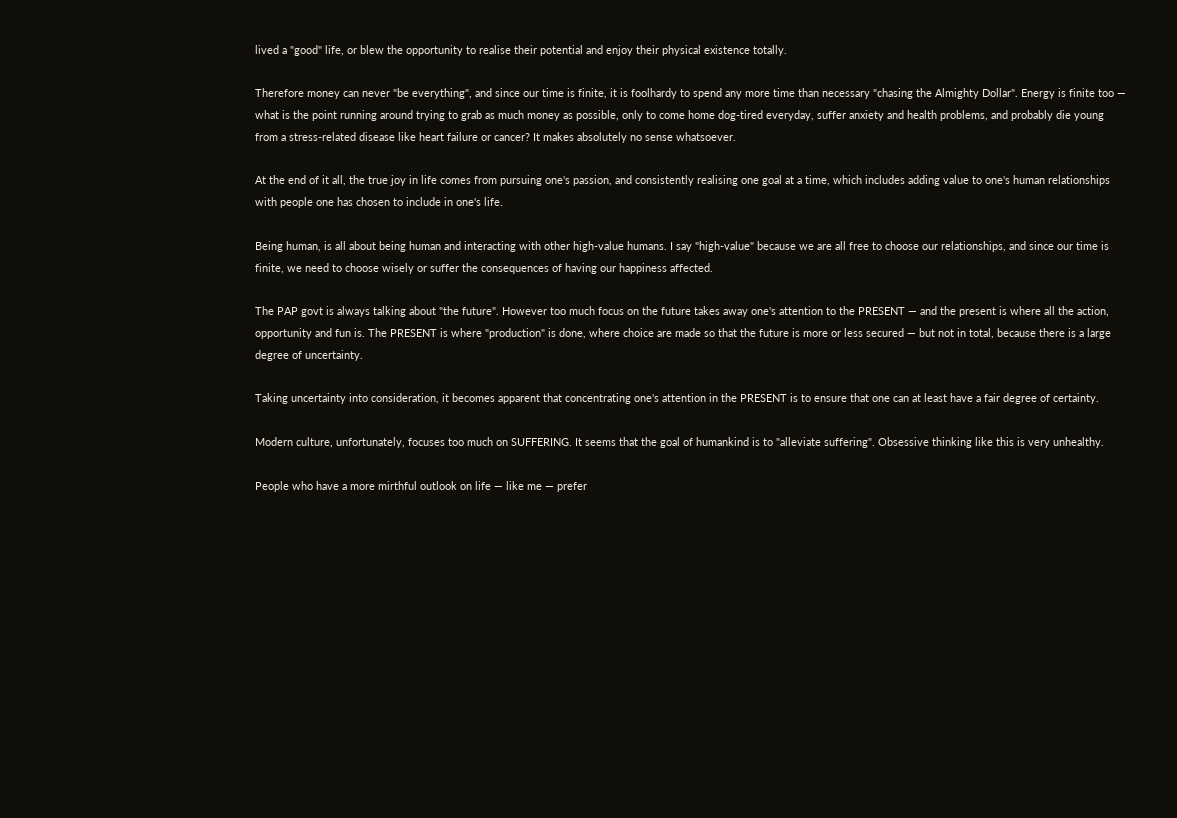lived a "good" life, or blew the opportunity to realise their potential and enjoy their physical existence totally.

Therefore money can never "be everything", and since our time is finite, it is foolhardy to spend any more time than necessary "chasing the Almighty Dollar". Energy is finite too — what is the point running around trying to grab as much money as possible, only to come home dog-tired everyday, suffer anxiety and health problems, and probably die young from a stress-related disease like heart failure or cancer? It makes absolutely no sense whatsoever.

At the end of it all, the true joy in life comes from pursuing one's passion, and consistently realising one goal at a time, which includes adding value to one's human relationships with people one has chosen to include in one's life.

Being human, is all about being human and interacting with other high-value humans. I say "high-value" because we are all free to choose our relationships, and since our time is finite, we need to choose wisely or suffer the consequences of having our happiness affected.

The PAP govt is always talking about "the future". However too much focus on the future takes away one's attention to the PRESENT — and the present is where all the action, opportunity and fun is. The PRESENT is where "production" is done, where choice are made so that the future is more or less secured — but not in total, because there is a large degree of uncertainty.

Taking uncertainty into consideration, it becomes apparent that concentrating one's attention in the PRESENT is to ensure that one can at least have a fair degree of certainty.

Modern culture, unfortunately, focuses too much on SUFFERING. It seems that the goal of humankind is to "alleviate suffering". Obsessive thinking like this is very unhealthy.

People who have a more mirthful outlook on life — like me — prefer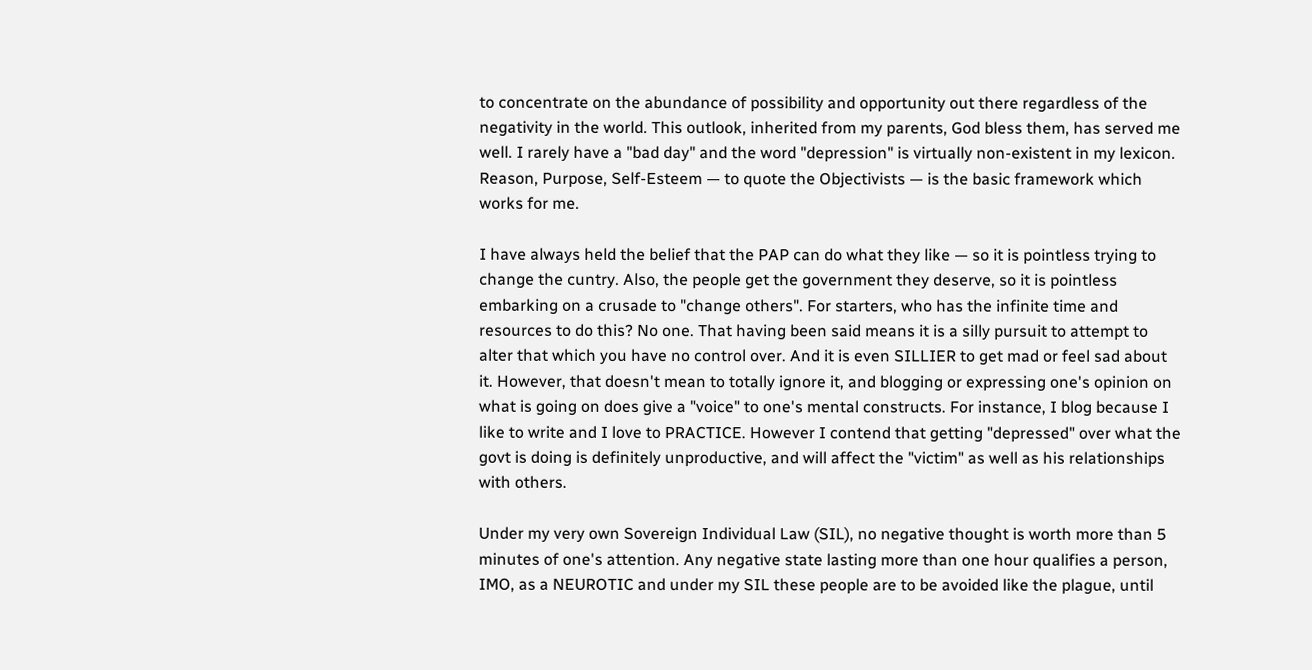to concentrate on the abundance of possibility and opportunity out there regardless of the negativity in the world. This outlook, inherited from my parents, God bless them, has served me well. I rarely have a "bad day" and the word "depression" is virtually non-existent in my lexicon. Reason, Purpose, Self-Esteem — to quote the Objectivists — is the basic framework which works for me.

I have always held the belief that the PAP can do what they like — so it is pointless trying to change the cuntry. Also, the people get the government they deserve, so it is pointless embarking on a crusade to "change others". For starters, who has the infinite time and resources to do this? No one. That having been said means it is a silly pursuit to attempt to alter that which you have no control over. And it is even SILLIER to get mad or feel sad about it. However, that doesn't mean to totally ignore it, and blogging or expressing one's opinion on what is going on does give a "voice" to one's mental constructs. For instance, I blog because I like to write and I love to PRACTICE. However I contend that getting "depressed" over what the govt is doing is definitely unproductive, and will affect the "victim" as well as his relationships with others.

Under my very own Sovereign Individual Law (SIL), no negative thought is worth more than 5 minutes of one's attention. Any negative state lasting more than one hour qualifies a person, IMO, as a NEUROTIC and under my SIL these people are to be avoided like the plague, until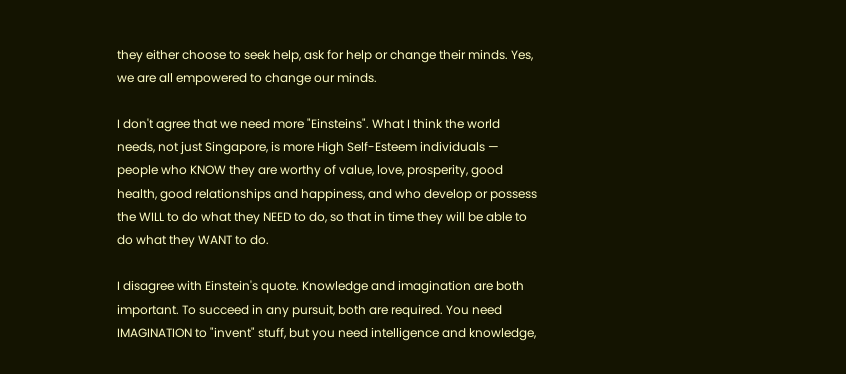they either choose to seek help, ask for help or change their minds. Yes, we are all empowered to change our minds.

I don't agree that we need more "Einsteins". What I think the world needs, not just Singapore, is more High Self-Esteem individuals — people who KNOW they are worthy of value, love, prosperity, good health, good relationships and happiness, and who develop or possess the WILL to do what they NEED to do, so that in time they will be able to do what they WANT to do.

I disagree with Einstein's quote. Knowledge and imagination are both important. To succeed in any pursuit, both are required. You need IMAGINATION to "invent" stuff, but you need intelligence and knowledge,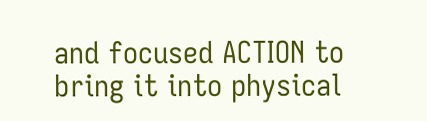and focused ACTION to bring it into physical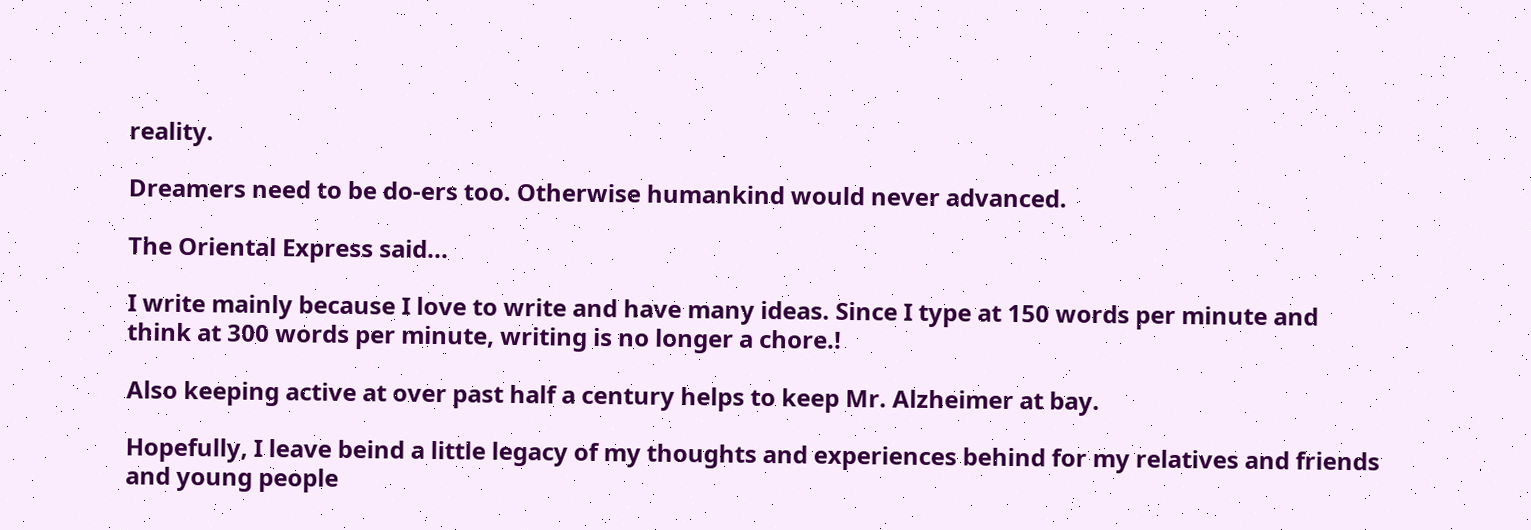reality.

Dreamers need to be do-ers too. Otherwise humankind would never advanced.

The Oriental Express said...

I write mainly because I love to write and have many ideas. Since I type at 150 words per minute and think at 300 words per minute, writing is no longer a chore.!

Also keeping active at over past half a century helps to keep Mr. Alzheimer at bay.

Hopefully, I leave beind a little legacy of my thoughts and experiences behind for my relatives and friends and young people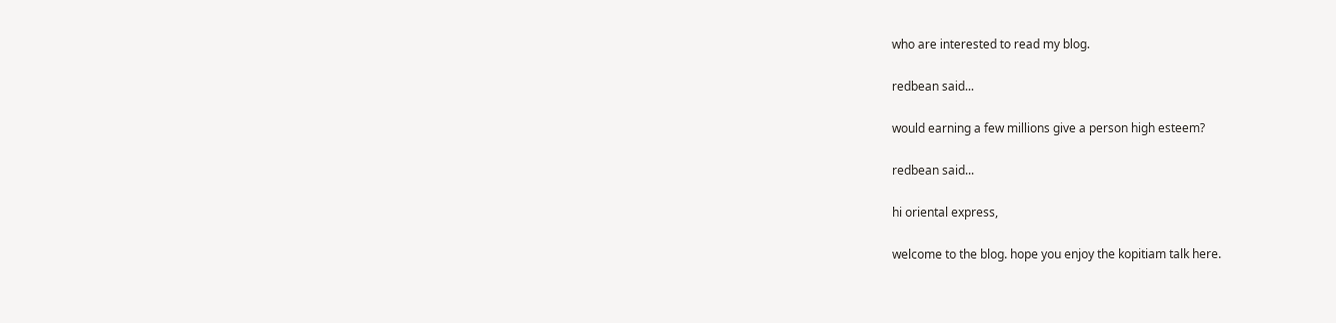who are interested to read my blog.

redbean said...

would earning a few millions give a person high esteem?

redbean said...

hi oriental express,

welcome to the blog. hope you enjoy the kopitiam talk here.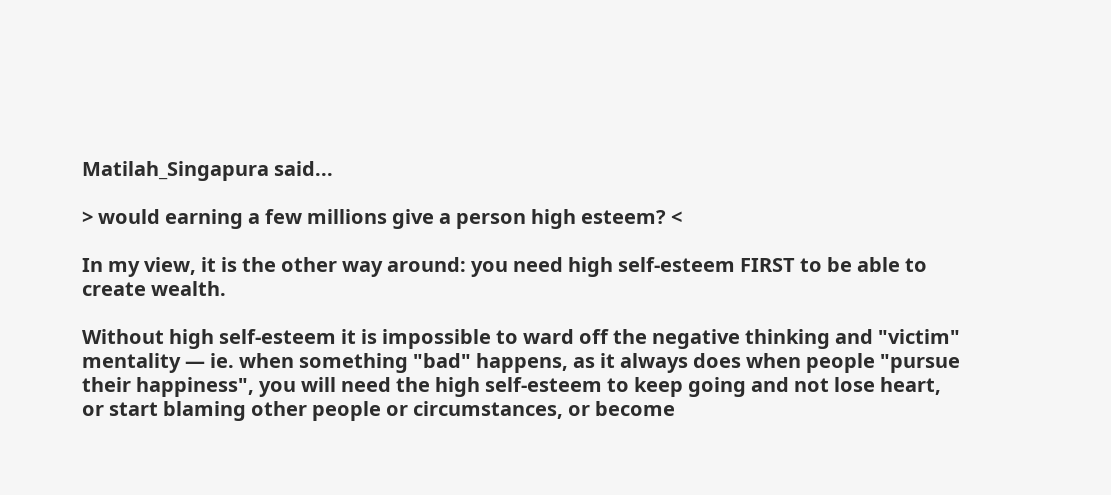Matilah_Singapura said...

> would earning a few millions give a person high esteem? <

In my view, it is the other way around: you need high self-esteem FIRST to be able to create wealth.

Without high self-esteem it is impossible to ward off the negative thinking and "victim" mentality — ie. when something "bad" happens, as it always does when people "pursue their happiness", you will need the high self-esteem to keep going and not lose heart, or start blaming other people or circumstances, or become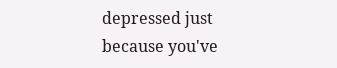depressed just because you've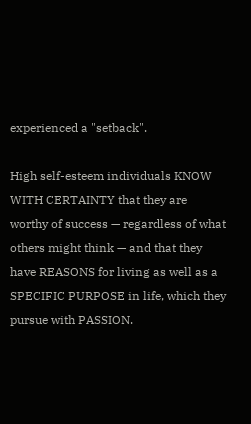experienced a "setback".

High self-esteem individuals KNOW WITH CERTAINTY that they are worthy of success — regardless of what others might think — and that they have REASONS for living as well as a SPECIFIC PURPOSE in life, which they pursue with PASSION.